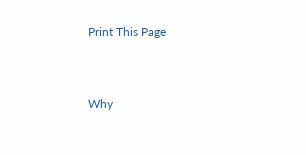Print This Page


Why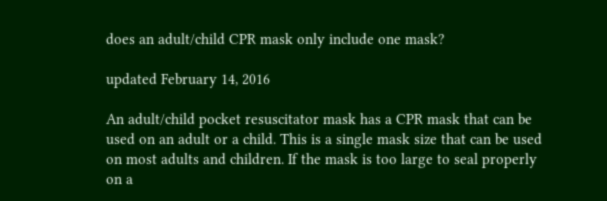does an adult/child CPR mask only include one mask?

updated February 14, 2016

An adult/child pocket resuscitator mask has a CPR mask that can be used on an adult or a child. This is a single mask size that can be used on most adults and children. If the mask is too large to seal properly on a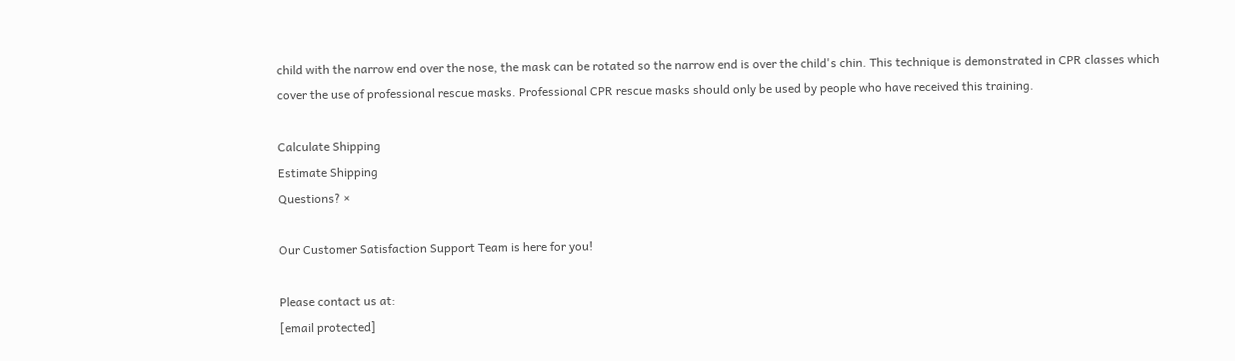child with the narrow end over the nose, the mask can be rotated so the narrow end is over the child's chin. This technique is demonstrated in CPR classes which cover the use of professional rescue masks. Professional CPR rescue masks should only be used by people who have received this training.

Calculate Shipping
Estimate Shipping
Questions? ×

Our Customer Satisfaction Support Team is here for you!

Please contact us at:
[email protected]